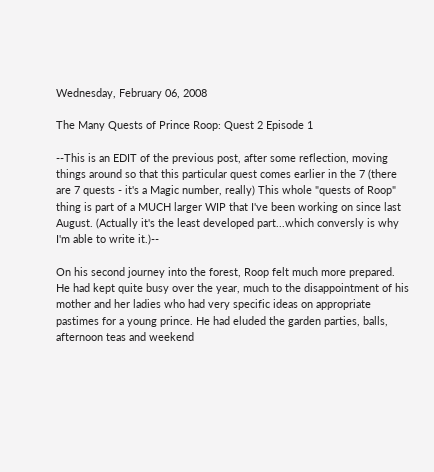Wednesday, February 06, 2008

The Many Quests of Prince Roop: Quest 2 Episode 1

--This is an EDIT of the previous post, after some reflection, moving things around so that this particular quest comes earlier in the 7 (there are 7 quests - it's a Magic number, really) This whole "quests of Roop" thing is part of a MUCH larger WIP that I've been working on since last August. (Actually it's the least developed part...which conversly is why I'm able to write it.)--

On his second journey into the forest, Roop felt much more prepared. He had kept quite busy over the year, much to the disappointment of his mother and her ladies who had very specific ideas on appropriate pastimes for a young prince. He had eluded the garden parties, balls, afternoon teas and weekend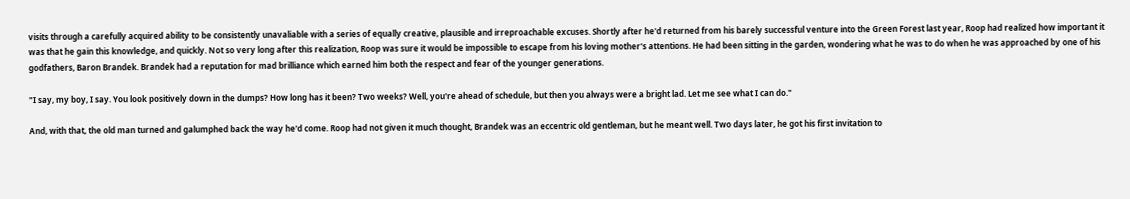visits through a carefully acquired ability to be consistently unavaliable with a series of equally creative, plausible and irreproachable excuses. Shortly after he'd returned from his barely successful venture into the Green Forest last year, Roop had realized how important it was that he gain this knowledge, and quickly. Not so very long after this realization, Roop was sure it would be impossible to escape from his loving mother's attentions. He had been sitting in the garden, wondering what he was to do when he was approached by one of his godfathers, Baron Brandek. Brandek had a reputation for mad brilliance which earned him both the respect and fear of the younger generations.

"I say, my boy, I say. You look positively down in the dumps? How long has it been? Two weeks? Well, you're ahead of schedule, but then you always were a bright lad. Let me see what I can do."

And, with that, the old man turned and galumphed back the way he'd come. Roop had not given it much thought, Brandek was an eccentric old gentleman, but he meant well. Two days later, he got his first invitation to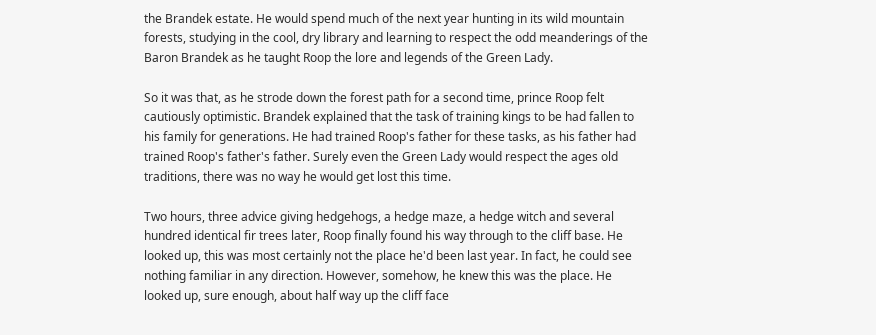the Brandek estate. He would spend much of the next year hunting in its wild mountain forests, studying in the cool, dry library and learning to respect the odd meanderings of the Baron Brandek as he taught Roop the lore and legends of the Green Lady.

So it was that, as he strode down the forest path for a second time, prince Roop felt cautiously optimistic. Brandek explained that the task of training kings to be had fallen to his family for generations. He had trained Roop's father for these tasks, as his father had trained Roop's father's father. Surely even the Green Lady would respect the ages old traditions, there was no way he would get lost this time.

Two hours, three advice giving hedgehogs, a hedge maze, a hedge witch and several hundred identical fir trees later, Roop finally found his way through to the cliff base. He looked up, this was most certainly not the place he'd been last year. In fact, he could see nothing familiar in any direction. However, somehow, he knew this was the place. He looked up, sure enough, about half way up the cliff face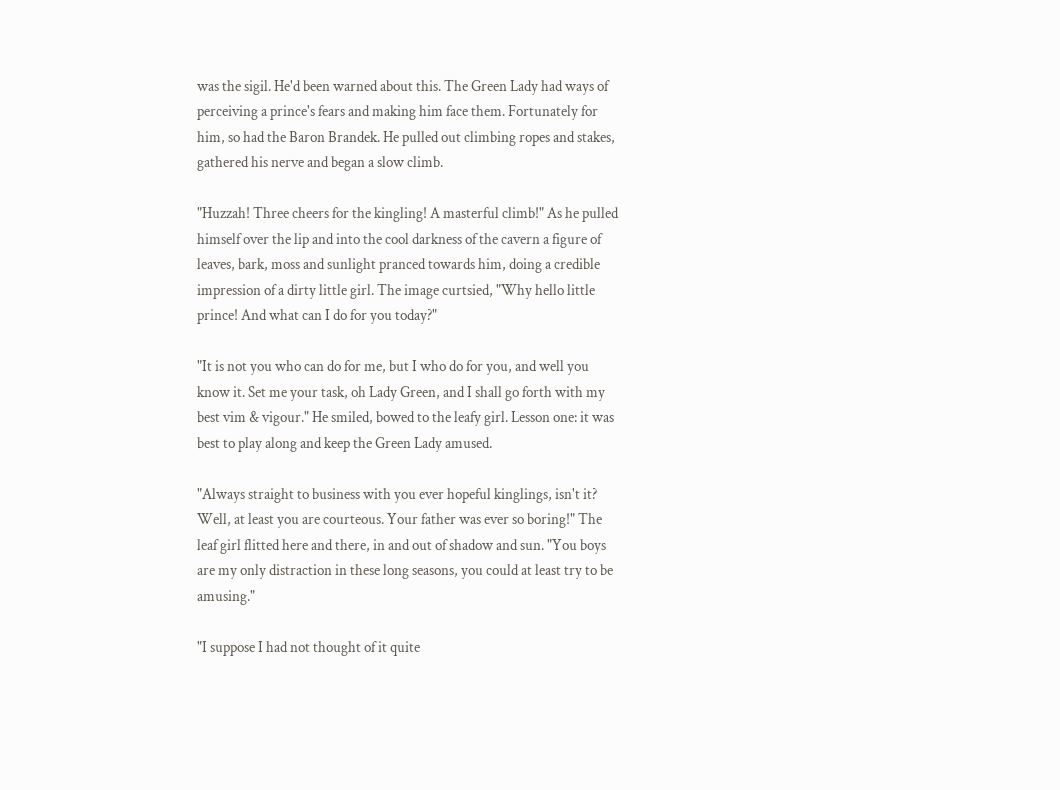was the sigil. He'd been warned about this. The Green Lady had ways of perceiving a prince's fears and making him face them. Fortunately for him, so had the Baron Brandek. He pulled out climbing ropes and stakes, gathered his nerve and began a slow climb.

"Huzzah! Three cheers for the kingling! A masterful climb!" As he pulled himself over the lip and into the cool darkness of the cavern a figure of leaves, bark, moss and sunlight pranced towards him, doing a credible impression of a dirty little girl. The image curtsied, "Why hello little prince! And what can I do for you today?"

"It is not you who can do for me, but I who do for you, and well you know it. Set me your task, oh Lady Green, and I shall go forth with my best vim & vigour." He smiled, bowed to the leafy girl. Lesson one: it was best to play along and keep the Green Lady amused.

"Always straight to business with you ever hopeful kinglings, isn't it? Well, at least you are courteous. Your father was ever so boring!" The leaf girl flitted here and there, in and out of shadow and sun. "You boys are my only distraction in these long seasons, you could at least try to be amusing."

"I suppose I had not thought of it quite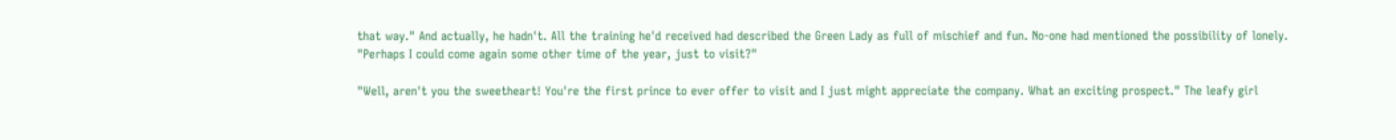that way." And actually, he hadn't. All the training he'd received had described the Green Lady as full of mischief and fun. No-one had mentioned the possibility of lonely. "Perhaps I could come again some other time of the year, just to visit?"

"Well, aren't you the sweetheart! You're the first prince to ever offer to visit and I just might appreciate the company. What an exciting prospect." The leafy girl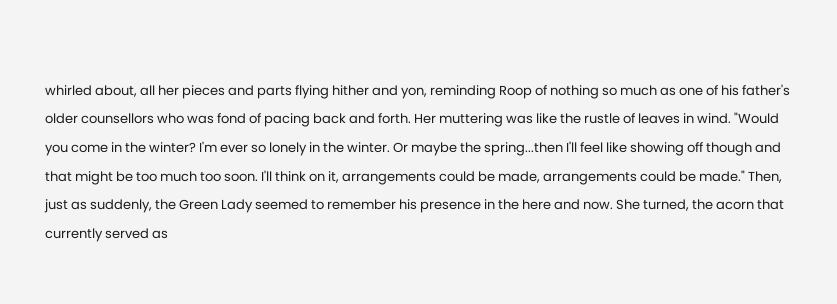whirled about, all her pieces and parts flying hither and yon, reminding Roop of nothing so much as one of his father's older counsellors who was fond of pacing back and forth. Her muttering was like the rustle of leaves in wind. "Would you come in the winter? I'm ever so lonely in the winter. Or maybe the spring...then I'll feel like showing off though and that might be too much too soon. I'll think on it, arrangements could be made, arrangements could be made." Then, just as suddenly, the Green Lady seemed to remember his presence in the here and now. She turned, the acorn that currently served as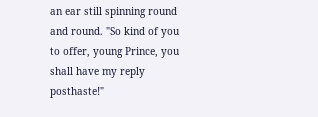an ear still spinning round and round. "So kind of you to offer, young Prince, you shall have my reply posthaste!"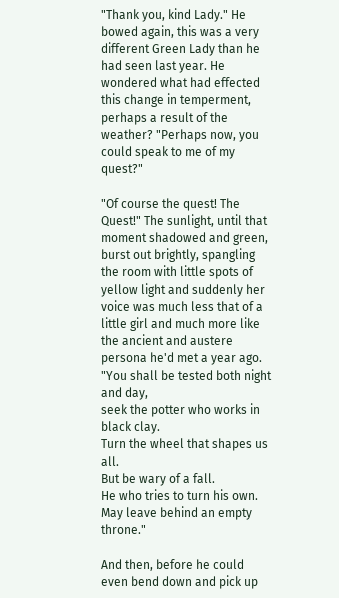"Thank you, kind Lady." He bowed again, this was a very different Green Lady than he had seen last year. He wondered what had effected this change in temperment, perhaps a result of the weather? "Perhaps now, you could speak to me of my quest?"

"Of course the quest! The Quest!" The sunlight, until that moment shadowed and green, burst out brightly, spangling the room with little spots of yellow light and suddenly her voice was much less that of a little girl and much more like the ancient and austere persona he'd met a year ago.
"You shall be tested both night and day,
seek the potter who works in black clay.
Turn the wheel that shapes us all.
But be wary of a fall.
He who tries to turn his own.
May leave behind an empty throne."

And then, before he could even bend down and pick up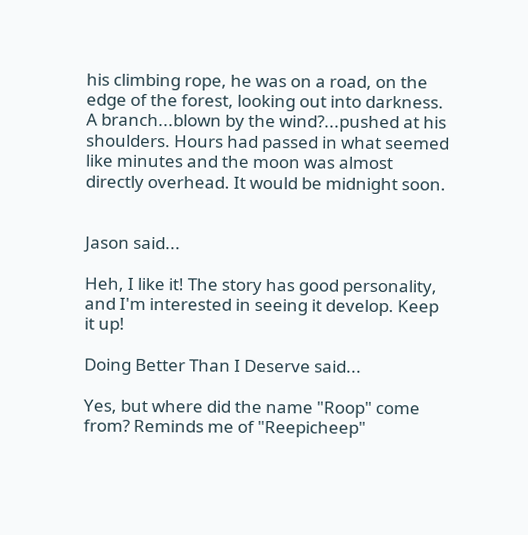his climbing rope, he was on a road, on the edge of the forest, looking out into darkness. A branch...blown by the wind?...pushed at his shoulders. Hours had passed in what seemed like minutes and the moon was almost directly overhead. It would be midnight soon.


Jason said...

Heh, I like it! The story has good personality, and I'm interested in seeing it develop. Keep it up!

Doing Better Than I Deserve said...

Yes, but where did the name "Roop" come from? Reminds me of "Reepicheep"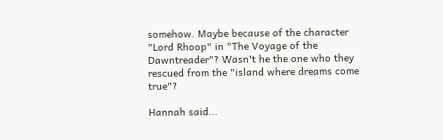somehow. Maybe because of the character "Lord Rhoop" in "The Voyage of the Dawntreader"? Wasn't he the one who they rescued from the "island where dreams come true"?

Hannah said...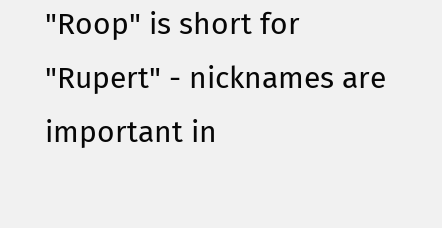"Roop" is short for "Rupert" - nicknames are important in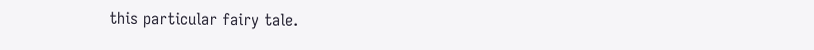this particular fairy tale.